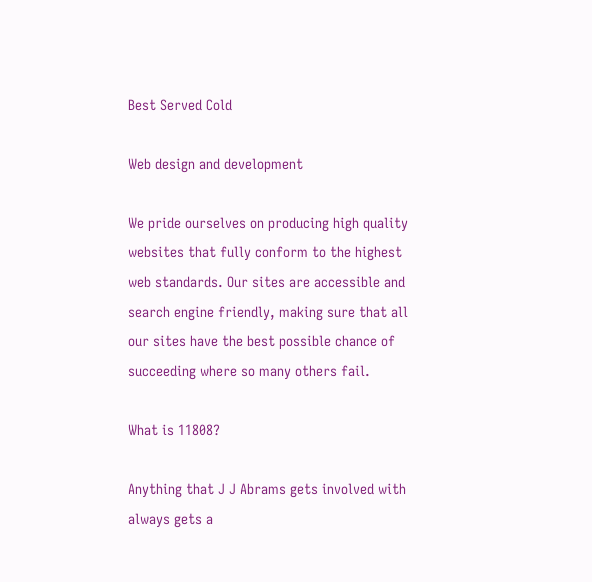Best Served Cold

Web design and development

We pride ourselves on producing high quality websites that fully conform to the highest web standards. Our sites are accessible and search engine friendly, making sure that all our sites have the best possible chance of succeeding where so many others fail.

What is 11808?

Anything that J J Abrams gets involved with always gets a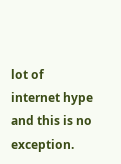lot of internet hype and this is no exception.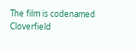The film is codenamed Cloverfield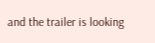and the trailer is looking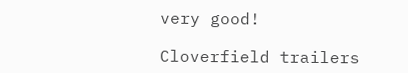very good!

Cloverfield trailers